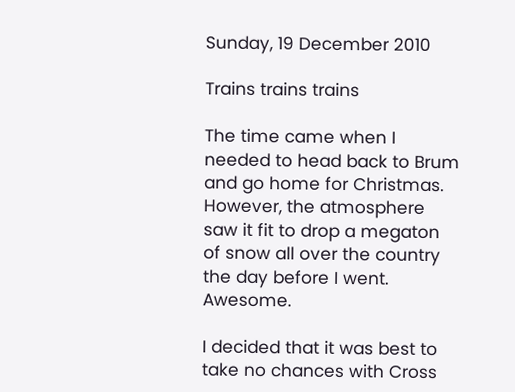Sunday, 19 December 2010

Trains trains trains

The time came when I needed to head back to Brum and go home for Christmas. However, the atmosphere saw it fit to drop a megaton of snow all over the country the day before I went. Awesome.

I decided that it was best to take no chances with Cross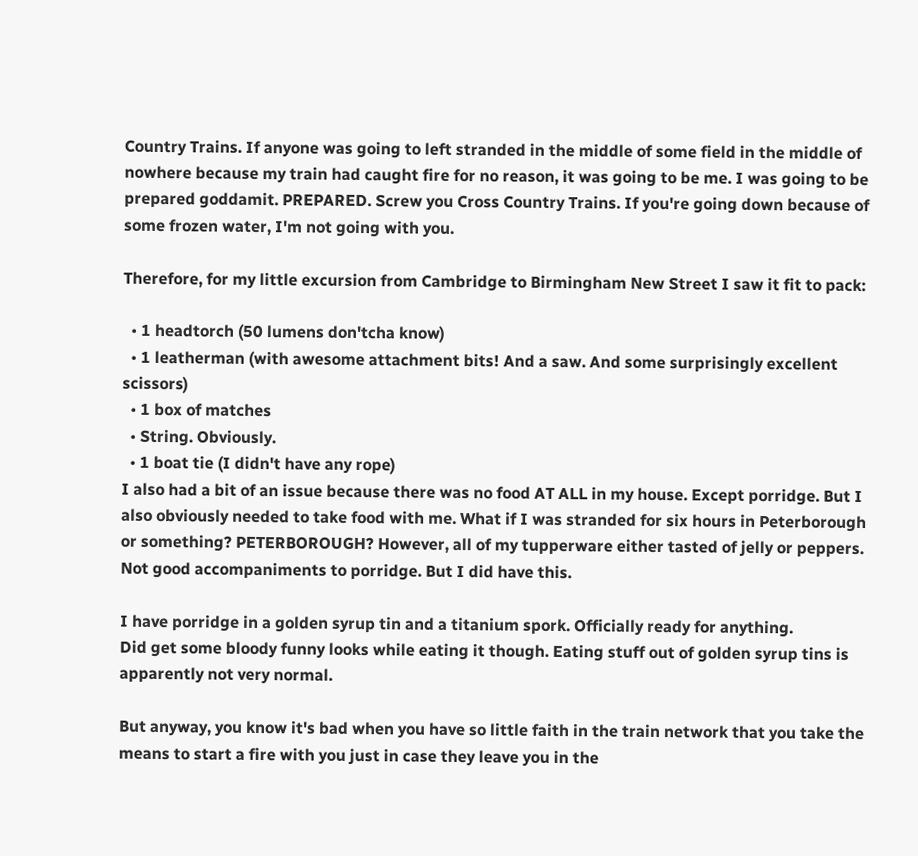Country Trains. If anyone was going to left stranded in the middle of some field in the middle of nowhere because my train had caught fire for no reason, it was going to be me. I was going to be prepared goddamit. PREPARED. Screw you Cross Country Trains. If you're going down because of some frozen water, I'm not going with you.

Therefore, for my little excursion from Cambridge to Birmingham New Street I saw it fit to pack:

  • 1 headtorch (50 lumens don'tcha know)
  • 1 leatherman (with awesome attachment bits! And a saw. And some surprisingly excellent scissors)
  • 1 box of matches
  • String. Obviously.
  • 1 boat tie (I didn't have any rope)
I also had a bit of an issue because there was no food AT ALL in my house. Except porridge. But I also obviously needed to take food with me. What if I was stranded for six hours in Peterborough or something? PETERBOROUGH? However, all of my tupperware either tasted of jelly or peppers. Not good accompaniments to porridge. But I did have this.

I have porridge in a golden syrup tin and a titanium spork. Officially ready for anything.
Did get some bloody funny looks while eating it though. Eating stuff out of golden syrup tins is apparently not very normal.

But anyway, you know it's bad when you have so little faith in the train network that you take the means to start a fire with you just in case they leave you in the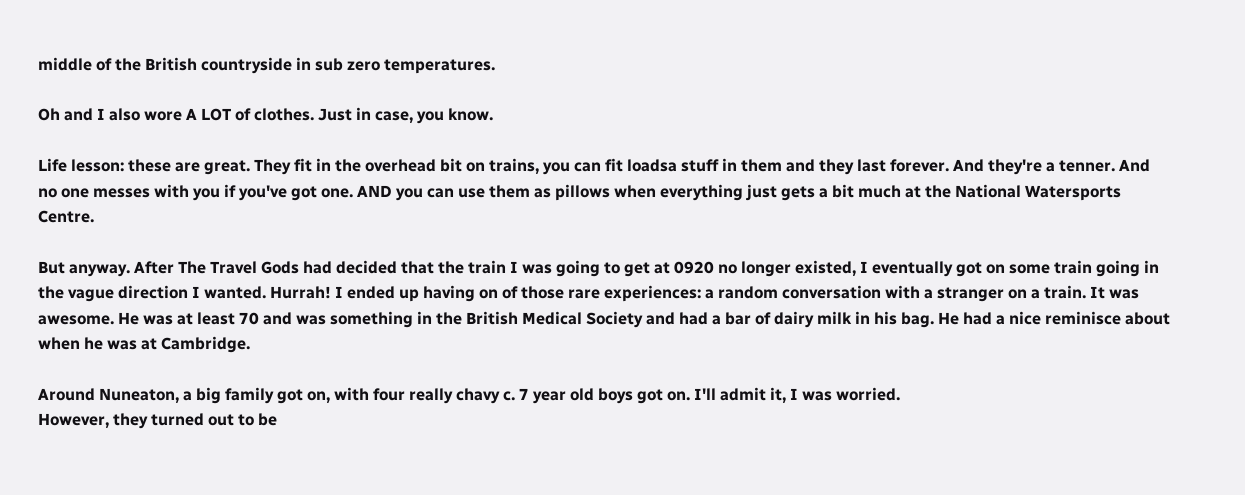middle of the British countryside in sub zero temperatures.

Oh and I also wore A LOT of clothes. Just in case, you know.

Life lesson: these are great. They fit in the overhead bit on trains, you can fit loadsa stuff in them and they last forever. And they're a tenner. And no one messes with you if you've got one. AND you can use them as pillows when everything just gets a bit much at the National Watersports Centre.

But anyway. After The Travel Gods had decided that the train I was going to get at 0920 no longer existed, I eventually got on some train going in the vague direction I wanted. Hurrah! I ended up having on of those rare experiences: a random conversation with a stranger on a train. It was awesome. He was at least 70 and was something in the British Medical Society and had a bar of dairy milk in his bag. He had a nice reminisce about when he was at Cambridge.

Around Nuneaton, a big family got on, with four really chavy c. 7 year old boys got on. I'll admit it, I was worried.
However, they turned out to be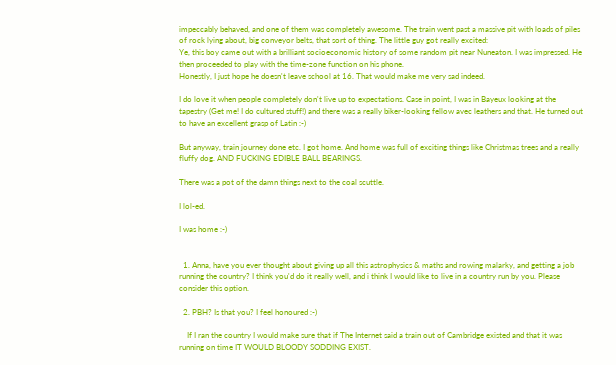impeccably behaved, and one of them was completely awesome. The train went past a massive pit with loads of piles of rock lying about, big conveyor belts, that sort of thing. The little guy got really excited:
Ye, this boy came out with a brilliant socioeconomic history of some random pit near Nuneaton. I was impressed. He then proceeded to play with the time-zone function on his phone.
Honestly, I just hope he doesn't leave school at 16. That would make me very sad indeed.

I do love it when people completely don't live up to expectations. Case in point, I was in Bayeux looking at the tapestry (Get me! I do cultured stuff!) and there was a really biker-looking fellow avec leathers and that. He turned out to have an excellent grasp of Latin :-)

But anyway, train journey done etc. I got home. And home was full of exciting things like Christmas trees and a really fluffy dog. AND FUCKING EDIBLE BALL BEARINGS.

There was a pot of the damn things next to the coal scuttle.

I lol-ed.

I was home :-)


  1. Anna, have you ever thought about giving up all this astrophysics & maths and rowing malarky, and getting a job running the country? I think you'd do it really well, and i think I would like to live in a country run by you. Please consider this option.

  2. PBH? Is that you? I feel honoured :-)

    If I ran the country I would make sure that if The Internet said a train out of Cambridge existed and that it was running on time IT WOULD BLOODY SODDING EXIST.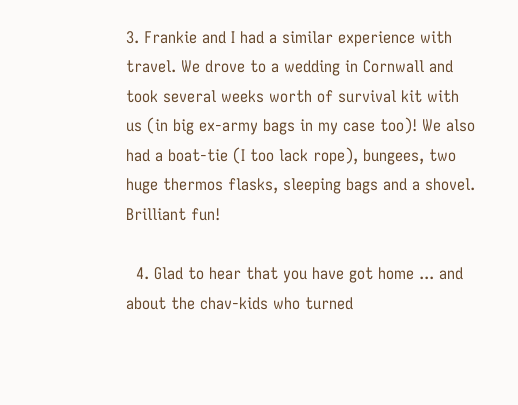3. Frankie and I had a similar experience with travel. We drove to a wedding in Cornwall and took several weeks worth of survival kit with us (in big ex-army bags in my case too)! We also had a boat-tie (I too lack rope), bungees, two huge thermos flasks, sleeping bags and a shovel. Brilliant fun!

  4. Glad to hear that you have got home ... and about the chav-kids who turned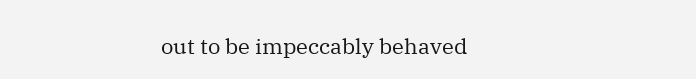out to be impeccably behaved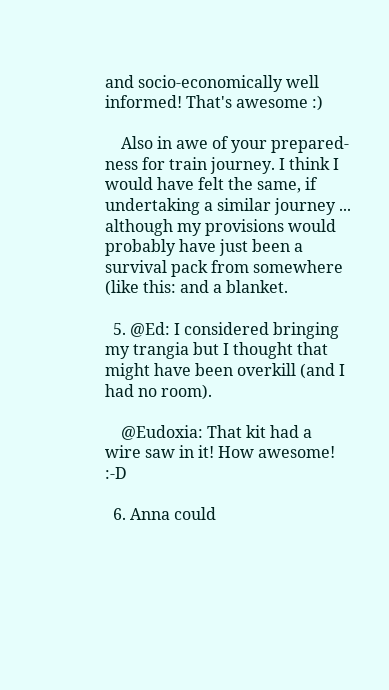and socio-economically well informed! That's awesome :)

    Also in awe of your prepared-ness for train journey. I think I would have felt the same, if undertaking a similar journey ... although my provisions would probably have just been a survival pack from somewhere (like this: and a blanket.

  5. @Ed: I considered bringing my trangia but I thought that might have been overkill (and I had no room).

    @Eudoxia: That kit had a wire saw in it! How awesome! :-D

  6. Anna could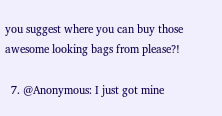you suggest where you can buy those awesome looking bags from please?!

  7. @Anonymous: I just got mine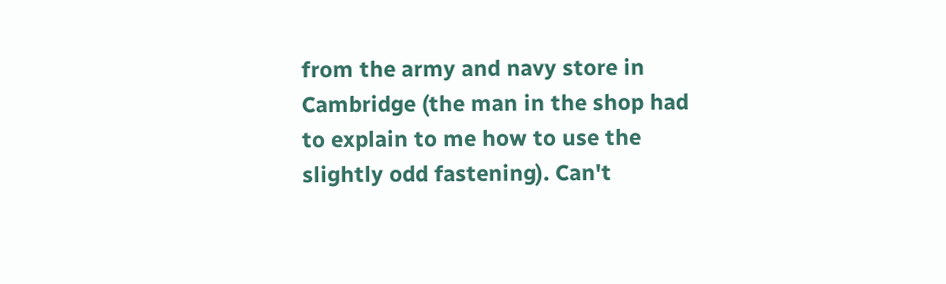from the army and navy store in Cambridge (the man in the shop had to explain to me how to use the slightly odd fastening). Can't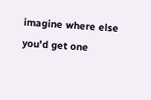imagine where else you'd get one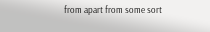from apart from some sort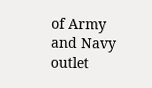of Army and Navy outlet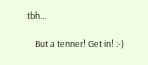tbh...

    But a tenner! Get in! :-)